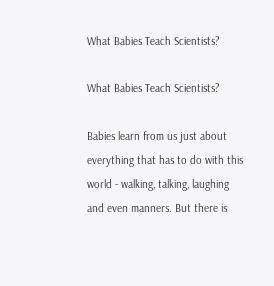What Babies Teach Scientists?

What Babies Teach Scientists?

Babies learn from us just about everything that has to do with this world - walking, talking, laughing and even manners. But there is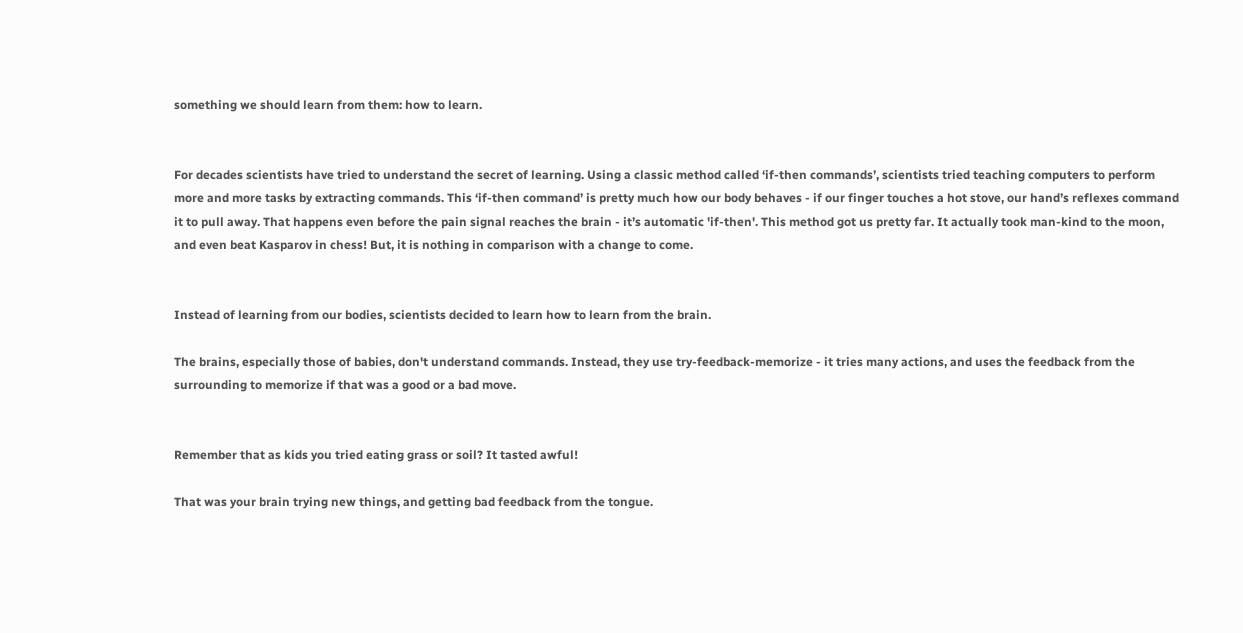something we should learn from them: how to learn.


For decades scientists have tried to understand the secret of learning. Using a classic method called ‘if-then commands’, scientists tried teaching computers to perform more and more tasks by extracting commands. This ‘if-then command’ is pretty much how our body behaves - if our finger touches a hot stove, our hand’s reflexes command it to pull away. That happens even before the pain signal reaches the brain - it’s automatic 'if-then'. This method got us pretty far. It actually took man-kind to the moon, and even beat Kasparov in chess! But, it is nothing in comparison with a change to come.


Instead of learning from our bodies, scientists decided to learn how to learn from the brain.

The brains, especially those of babies, don't understand commands. Instead, they use try-feedback-memorize - it tries many actions, and uses the feedback from the surrounding to memorize if that was a good or a bad move.


Remember that as kids you tried eating grass or soil? It tasted awful!

That was your brain trying new things, and getting bad feedback from the tongue.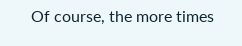Of course, the more times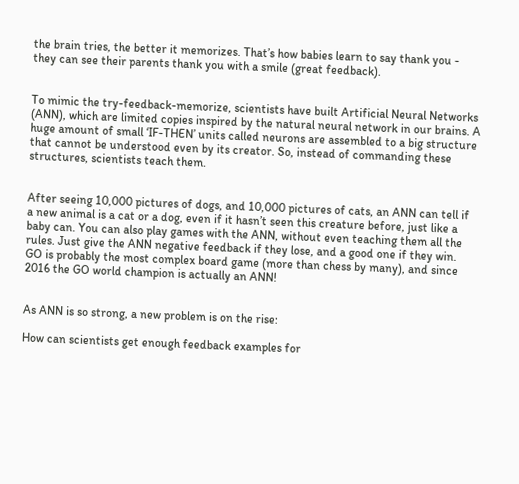the brain tries, the better it memorizes. That’s how babies learn to say thank you - they can see their parents thank you with a smile (great feedback).


To mimic the try-feedback-memorize, scientists have built Artificial Neural Networks (ANN), which are limited copies inspired by the natural neural network in our brains. A huge amount of small ‘IF-THEN’ units called neurons are assembled to a big structure that cannot be understood even by its creator. So, instead of commanding these structures, scientists teach them.


After seeing 10,000 pictures of dogs, and 10,000 pictures of cats, an ANN can tell if a new animal is a cat or a dog, even if it hasn’t seen this creature before, just like a baby can. You can also play games with the ANN, without even teaching them all the rules. Just give the ANN negative feedback if they lose, and a good one if they win. GO is probably the most complex board game (more than chess by many), and since 2016 the GO world champion is actually an ANN!


As ANN is so strong, a new problem is on the rise:

How can scientists get enough feedback examples for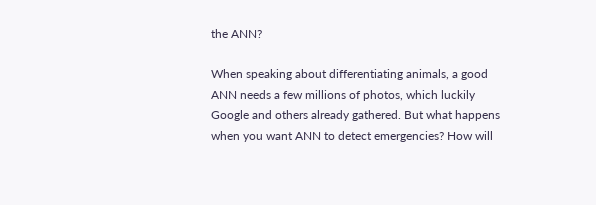the ANN?

When speaking about differentiating animals, a good ANN needs a few millions of photos, which luckily Google and others already gathered. But what happens when you want ANN to detect emergencies? How will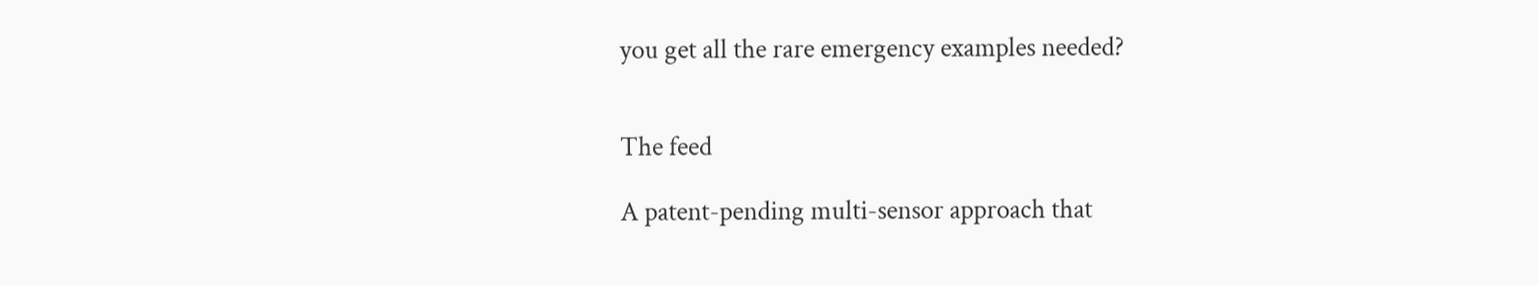you get all the rare emergency examples needed?


The feed

A patent-pending multi-sensor approach that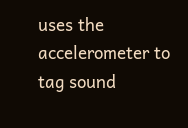uses the accelerometer to tag sound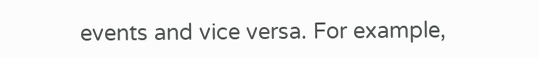events and vice versa. For example,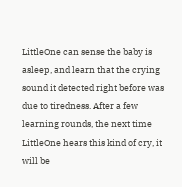LittleOne can sense the baby is asleep, and learn that the crying sound it detected right before was due to tiredness. After a few learning rounds, the next time LittleOne hears this kind of cry, it will be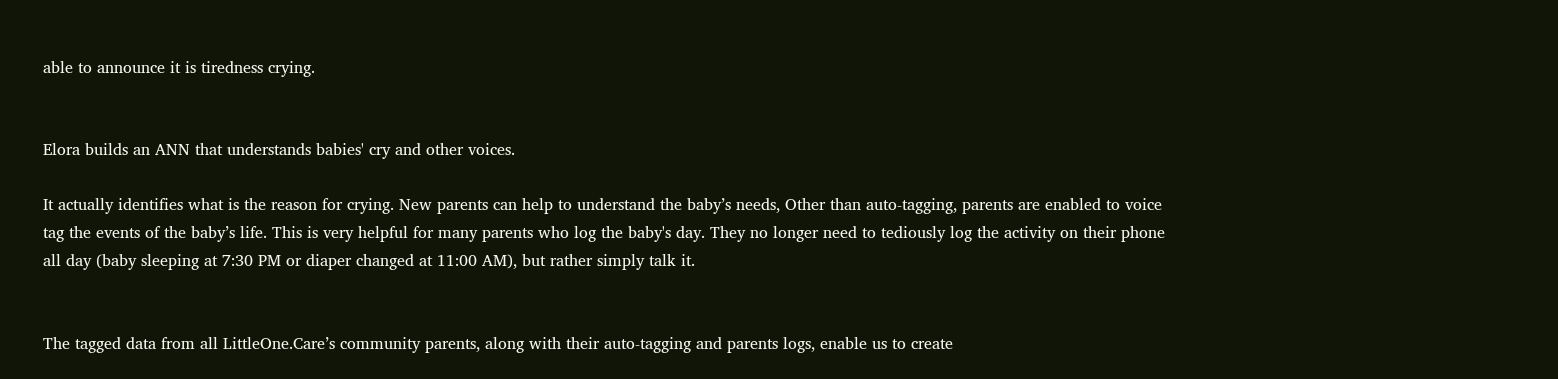able to announce it is tiredness crying.


Elora builds an ANN that understands babies' cry and other voices.

It actually identifies what is the reason for crying. New parents can help to understand the baby’s needs, Other than auto-tagging, parents are enabled to voice tag the events of the baby’s life. This is very helpful for many parents who log the baby's day. They no longer need to tediously log the activity on their phone all day (baby sleeping at 7:30 PM or diaper changed at 11:00 AM), but rather simply talk it.


The tagged data from all LittleOne.Care’s community parents, along with their auto-tagging and parents logs, enable us to create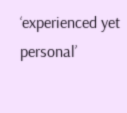‘experienced yet personal’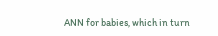ANN for babies, which in turn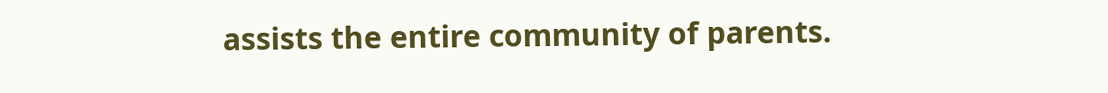assists the entire community of parents.